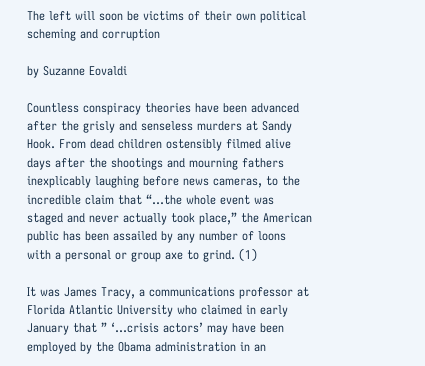The left will soon be victims of their own political scheming and corruption

by Suzanne Eovaldi

Countless conspiracy theories have been advanced after the grisly and senseless murders at Sandy Hook. From dead children ostensibly filmed alive days after the shootings and mourning fathers inexplicably laughing before news cameras, to the incredible claim that “…the whole event was staged and never actually took place,” the American public has been assailed by any number of loons with a personal or group axe to grind. (1)

It was James Tracy, a communications professor at Florida Atlantic University who claimed in early January that ” ‘…crisis actors’ may have been employed by the Obama administration in an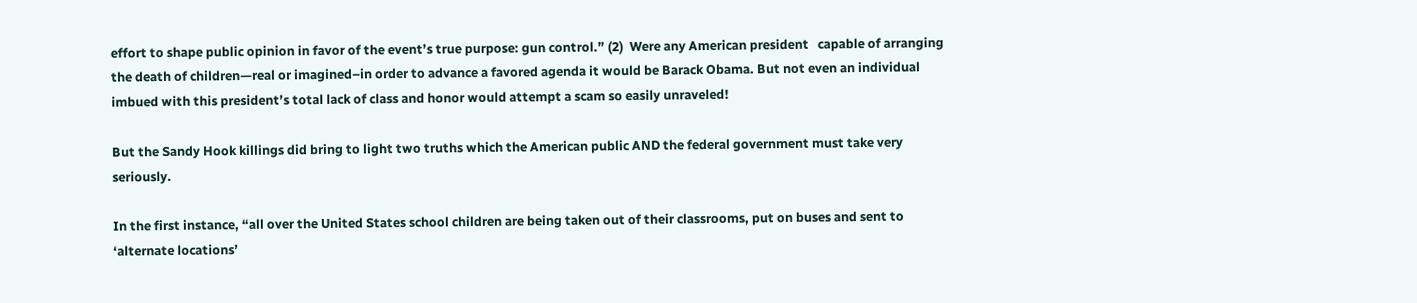effort to shape public opinion in favor of the event’s true purpose: gun control.” (2)  Were any American president   capable of arranging the death of children—real or imagined–in order to advance a favored agenda it would be Barack Obama. But not even an individual imbued with this president’s total lack of class and honor would attempt a scam so easily unraveled!

But the Sandy Hook killings did bring to light two truths which the American public AND the federal government must take very seriously.

In the first instance, “all over the United States school children are being taken out of their classrooms, put on buses and sent to ‘alternate locations’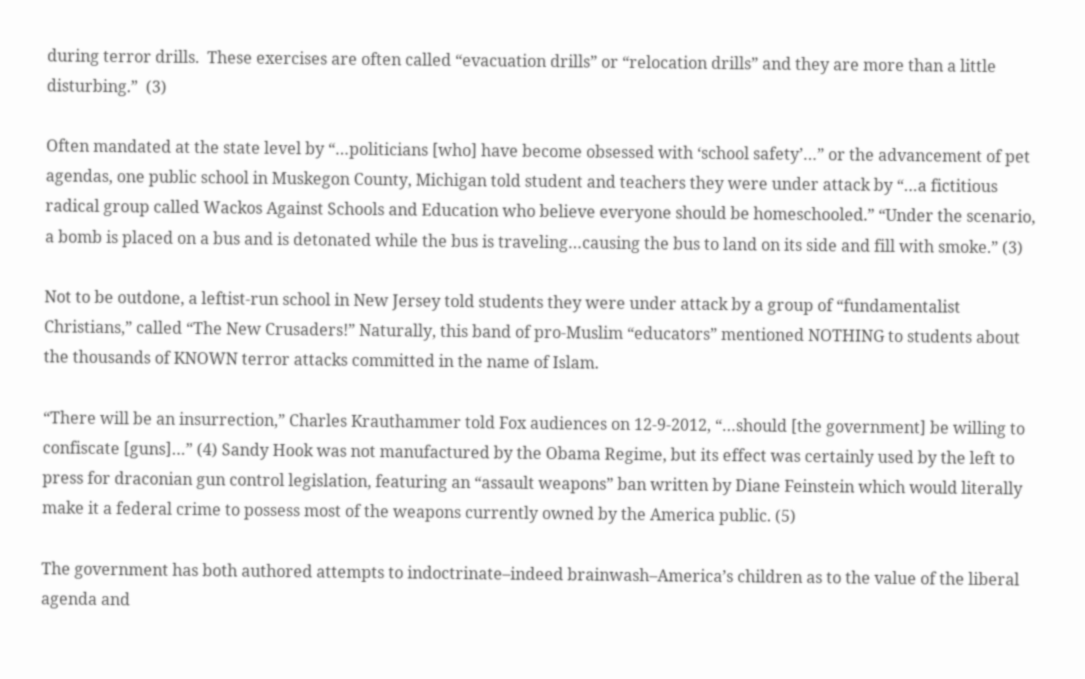during terror drills.  These exercises are often called “evacuation drills” or “relocation drills” and they are more than a little disturbing.”  (3)

Often mandated at the state level by “…politicians [who] have become obsessed with ‘school safety’…” or the advancement of pet agendas, one public school in Muskegon County, Michigan told student and teachers they were under attack by “…a fictitious radical group called Wackos Against Schools and Education who believe everyone should be homeschooled.” “Under the scenario, a bomb is placed on a bus and is detonated while the bus is traveling…causing the bus to land on its side and fill with smoke.” (3)

Not to be outdone, a leftist-run school in New Jersey told students they were under attack by a group of “fundamentalist Christians,” called “The New Crusaders!” Naturally, this band of pro-Muslim “educators” mentioned NOTHING to students about the thousands of KNOWN terror attacks committed in the name of Islam.

“There will be an insurrection,” Charles Krauthammer told Fox audiences on 12-9-2012, “…should [the government] be willing to confiscate [guns]…” (4) Sandy Hook was not manufactured by the Obama Regime, but its effect was certainly used by the left to press for draconian gun control legislation, featuring an “assault weapons” ban written by Diane Feinstein which would literally make it a federal crime to possess most of the weapons currently owned by the America public. (5)

The government has both authored attempts to indoctrinate–indeed brainwash–America’s children as to the value of the liberal agenda and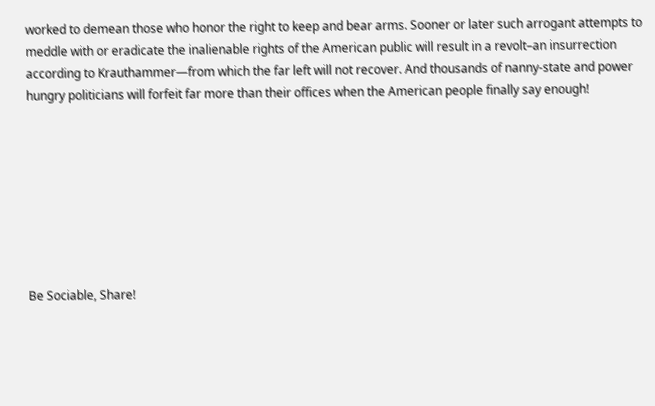worked to demean those who honor the right to keep and bear arms. Sooner or later such arrogant attempts to meddle with or eradicate the inalienable rights of the American public will result in a revolt–an insurrection according to Krauthammer—from which the far left will not recover. And thousands of nanny-state and power hungry politicians will forfeit far more than their offices when the American people finally say enough!








Be Sociable, Share!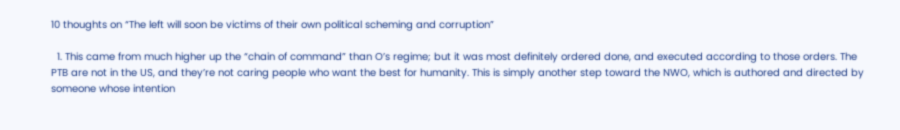10 thoughts on “The left will soon be victims of their own political scheming and corruption”

  1. This came from much higher up the “chain of command” than O’s regime; but it was most definitely ordered done, and executed according to those orders. The PTB are not in the US, and they’re not caring people who want the best for humanity. This is simply another step toward the NWO, which is authored and directed by someone whose intention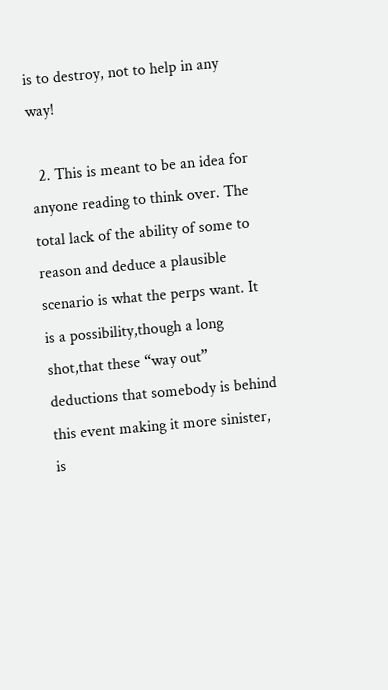is to destroy, not to help in any way!

  2. This is meant to be an idea for anyone reading to think over. The total lack of the ability of some to reason and deduce a plausible scenario is what the perps want. It is a possibility,though a long shot,that these “way out” deductions that somebody is behind this event making it more sinister, is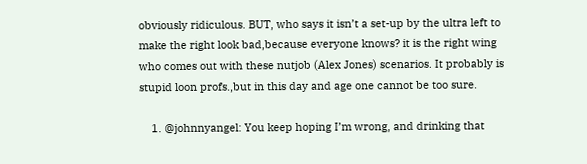obviously ridiculous. BUT, who says it isn’t a set-up by the ultra left to make the right look bad,because everyone knows? it is the right wing who comes out with these nutjob (Alex Jones) scenarios. It probably is stupid loon profs.,but in this day and age one cannot be too sure.

    1. @johnnyangel: You keep hoping I’m wrong, and drinking that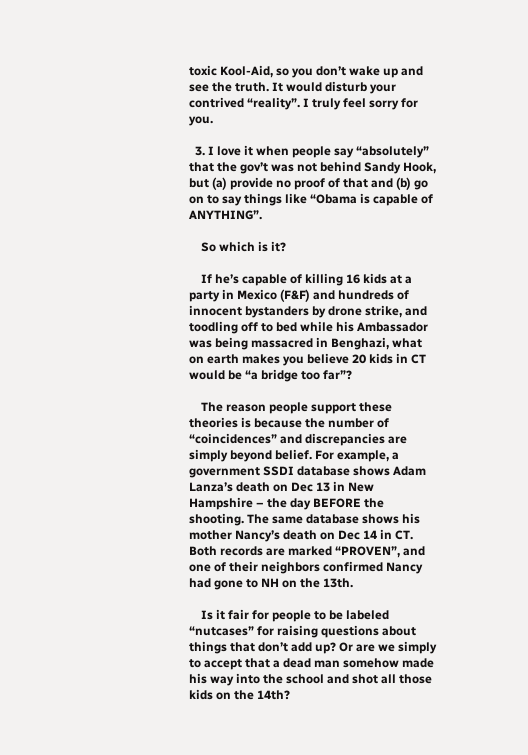toxic Kool-Aid, so you don’t wake up and see the truth. It would disturb your contrived “reality”. I truly feel sorry for you.

  3. I love it when people say “absolutely” that the gov’t was not behind Sandy Hook, but (a) provide no proof of that and (b) go on to say things like “Obama is capable of ANYTHING”.

    So which is it?

    If he’s capable of killing 16 kids at a party in Mexico (F&F) and hundreds of innocent bystanders by drone strike, and toodling off to bed while his Ambassador was being massacred in Benghazi, what on earth makes you believe 20 kids in CT would be “a bridge too far”?

    The reason people support these theories is because the number of “coincidences” and discrepancies are simply beyond belief. For example, a government SSDI database shows Adam Lanza’s death on Dec 13 in New Hampshire – the day BEFORE the shooting. The same database shows his mother Nancy’s death on Dec 14 in CT. Both records are marked “PROVEN”, and one of their neighbors confirmed Nancy had gone to NH on the 13th.

    Is it fair for people to be labeled “nutcases” for raising questions about things that don’t add up? Or are we simply to accept that a dead man somehow made his way into the school and shot all those kids on the 14th?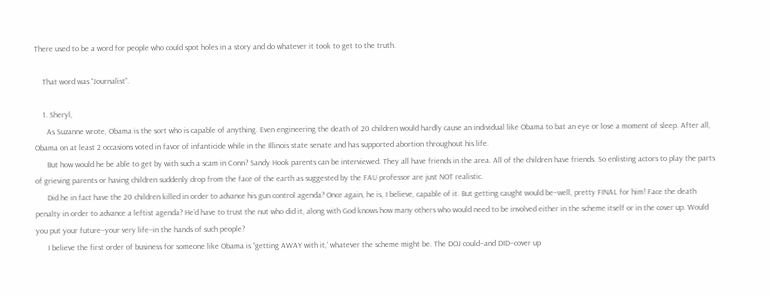There used to be a word for people who could spot holes in a story and do whatever it took to get to the truth.

    That word was “Journalist”.

    1. Sheryl,
      As Suzanne wrote, Obama is the sort who is capable of anything. Even engineering the death of 20 children would hardly cause an individual like Obama to bat an eye or lose a moment of sleep. After all, Obama on at least 2 occasions voted in favor of infanticide while in the Illinois state senate and has supported abortion throughout his life.
      But how would he be able to get by with such a scam in Conn? Sandy Hook parents can be interviewed. They all have friends in the area. All of the children have friends. So enlisting actors to play the parts of grieving parents or having children suddenly drop from the face of the earth as suggested by the FAU professor are just NOT realistic.
      Did he in fact have the 20 children killed in order to advance his gun control agenda? Once again, he is, I believe, capable of it. But getting caught would be–well, pretty FINAL for him! Face the death penalty in order to advance a leftist agenda? He’d have to trust the nut who did it, along with God knows how many others who would need to be involved either in the scheme itself or in the cover up. Would you put your future–your very life–in the hands of such people?
      I believe the first order of business for someone like Obama is “getting AWAY with it,’ whatever the scheme might be. The DOJ could–and DID–cover up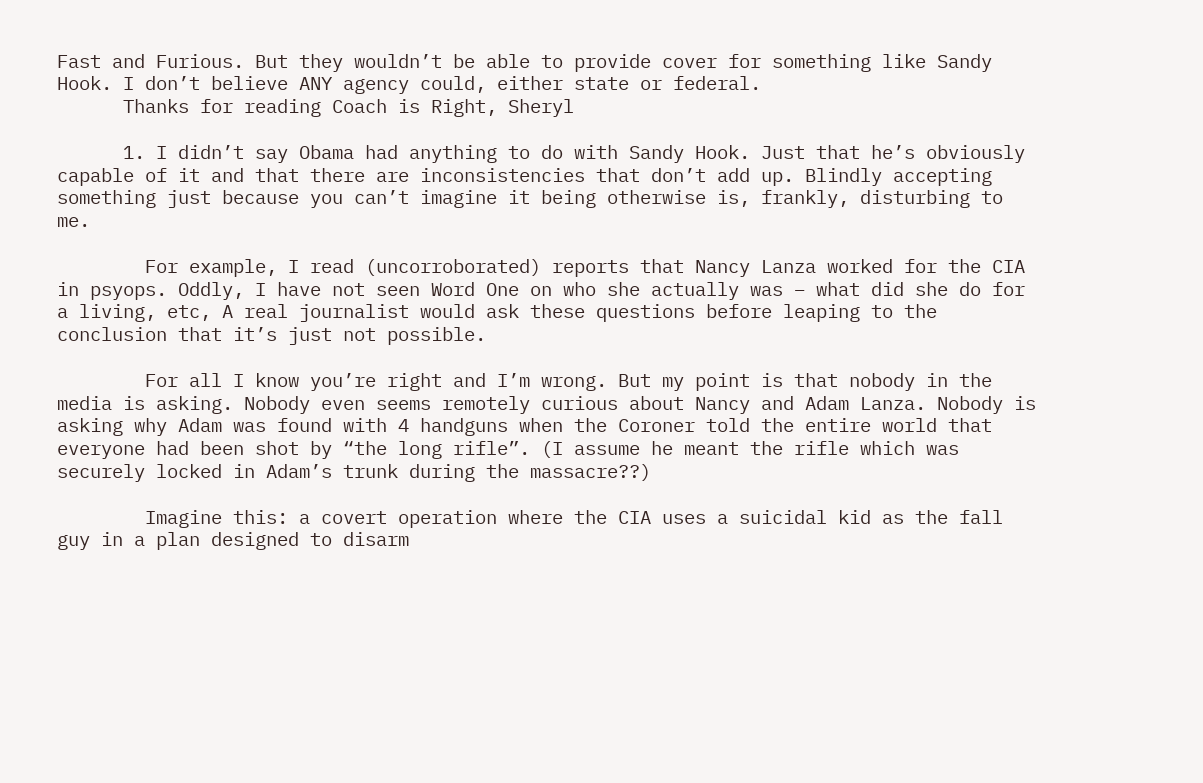Fast and Furious. But they wouldn’t be able to provide cover for something like Sandy Hook. I don’t believe ANY agency could, either state or federal.
      Thanks for reading Coach is Right, Sheryl

      1. I didn’t say Obama had anything to do with Sandy Hook. Just that he’s obviously capable of it and that there are inconsistencies that don’t add up. Blindly accepting something just because you can’t imagine it being otherwise is, frankly, disturbing to me.

        For example, I read (uncorroborated) reports that Nancy Lanza worked for the CIA in psyops. Oddly, I have not seen Word One on who she actually was – what did she do for a living, etc, A real journalist would ask these questions before leaping to the conclusion that it’s just not possible.

        For all I know you’re right and I’m wrong. But my point is that nobody in the media is asking. Nobody even seems remotely curious about Nancy and Adam Lanza. Nobody is asking why Adam was found with 4 handguns when the Coroner told the entire world that everyone had been shot by “the long rifle”. (I assume he meant the rifle which was securely locked in Adam’s trunk during the massacre??)

        Imagine this: a covert operation where the CIA uses a suicidal kid as the fall guy in a plan designed to disarm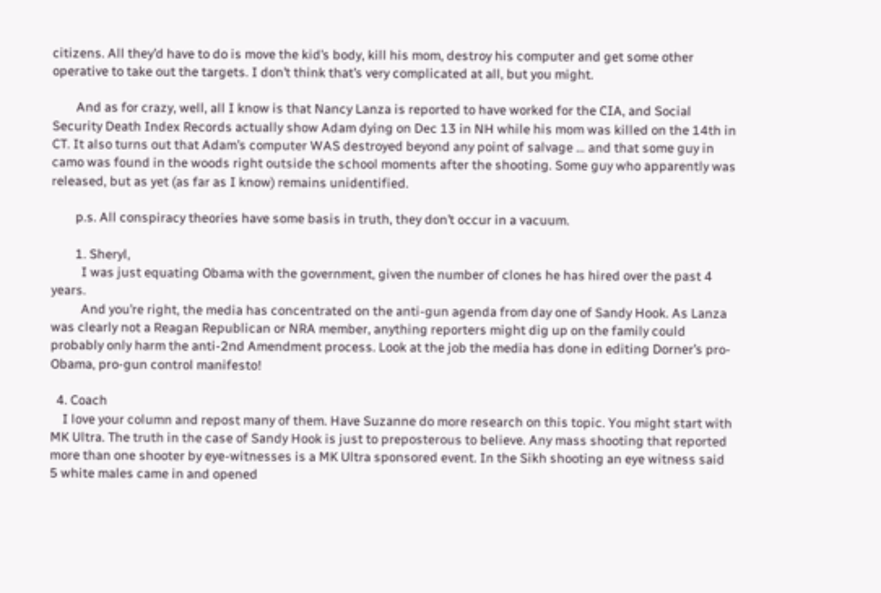citizens. All they’d have to do is move the kid’s body, kill his mom, destroy his computer and get some other operative to take out the targets. I don’t think that’s very complicated at all, but you might.

        And as for crazy, well, all I know is that Nancy Lanza is reported to have worked for the CIA, and Social Security Death Index Records actually show Adam dying on Dec 13 in NH while his mom was killed on the 14th in CT. It also turns out that Adam’s computer WAS destroyed beyond any point of salvage … and that some guy in camo was found in the woods right outside the school moments after the shooting. Some guy who apparently was released, but as yet (as far as I know) remains unidentified.

        p.s. All conspiracy theories have some basis in truth, they don’t occur in a vacuum.

        1. Sheryl,
          I was just equating Obama with the government, given the number of clones he has hired over the past 4 years.
          And you’re right, the media has concentrated on the anti-gun agenda from day one of Sandy Hook. As Lanza was clearly not a Reagan Republican or NRA member, anything reporters might dig up on the family could probably only harm the anti-2nd Amendment process. Look at the job the media has done in editing Dorner’s pro-Obama, pro-gun control manifesto!

  4. Coach
    I love your column and repost many of them. Have Suzanne do more research on this topic. You might start with MK Ultra. The truth in the case of Sandy Hook is just to preposterous to believe. Any mass shooting that reported more than one shooter by eye-witnesses is a MK Ultra sponsored event. In the Sikh shooting an eye witness said 5 white males came in and opened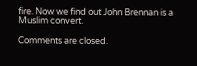fire. Now we find out John Brennan is a Muslim convert.

Comments are closed.